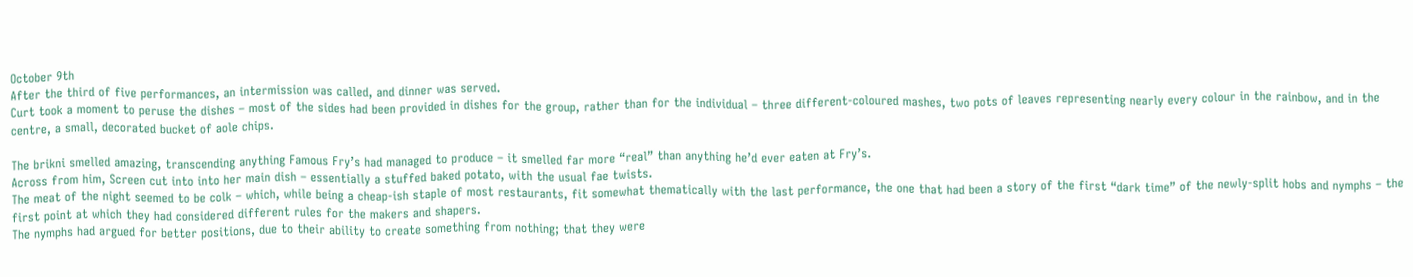October 9th
After the third of five performances, an intermission was called, and dinner was served.
Curt took a moment to peruse the dishes – most of the sides had been provided in dishes for the group, rather than for the individual – three different-coloured mashes, two pots of leaves representing nearly every colour in the rainbow, and in the centre, a small, decorated bucket of aole chips.

The brikni smelled amazing, transcending anything Famous Fry’s had managed to produce – it smelled far more “real” than anything he’d ever eaten at Fry’s.
Across from him, Screen cut into into her main dish – essentially a stuffed baked potato, with the usual fae twists.
The meat of the night seemed to be colk – which, while being a cheap-ish staple of most restaurants, fit somewhat thematically with the last performance, the one that had been a story of the first “dark time” of the newly-split hobs and nymphs – the first point at which they had considered different rules for the makers and shapers.
The nymphs had argued for better positions, due to their ability to create something from nothing; that they were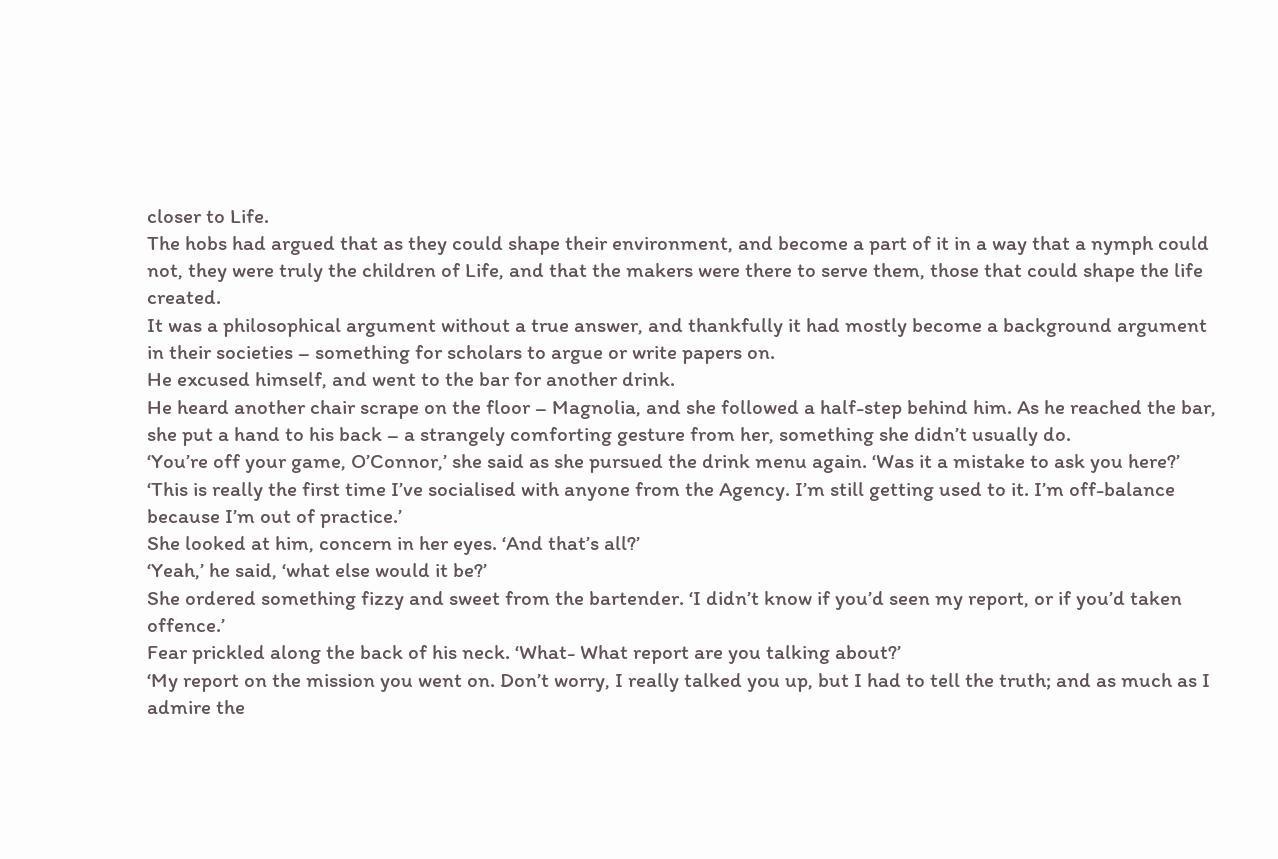closer to Life.
The hobs had argued that as they could shape their environment, and become a part of it in a way that a nymph could not, they were truly the children of Life, and that the makers were there to serve them, those that could shape the life created.
It was a philosophical argument without a true answer, and thankfully it had mostly become a background argument in their societies – something for scholars to argue or write papers on.
He excused himself, and went to the bar for another drink.
He heard another chair scrape on the floor – Magnolia, and she followed a half-step behind him. As he reached the bar, she put a hand to his back – a strangely comforting gesture from her, something she didn’t usually do.
‘You’re off your game, O’Connor,’ she said as she pursued the drink menu again. ‘Was it a mistake to ask you here?’
‘This is really the first time I’ve socialised with anyone from the Agency. I’m still getting used to it. I’m off-balance because I’m out of practice.’
She looked at him, concern in her eyes. ‘And that’s all?’
‘Yeah,’ he said, ‘what else would it be?’
She ordered something fizzy and sweet from the bartender. ‘I didn’t know if you’d seen my report, or if you’d taken offence.’
Fear prickled along the back of his neck. ‘What- What report are you talking about?’
‘My report on the mission you went on. Don’t worry, I really talked you up, but I had to tell the truth; and as much as I admire the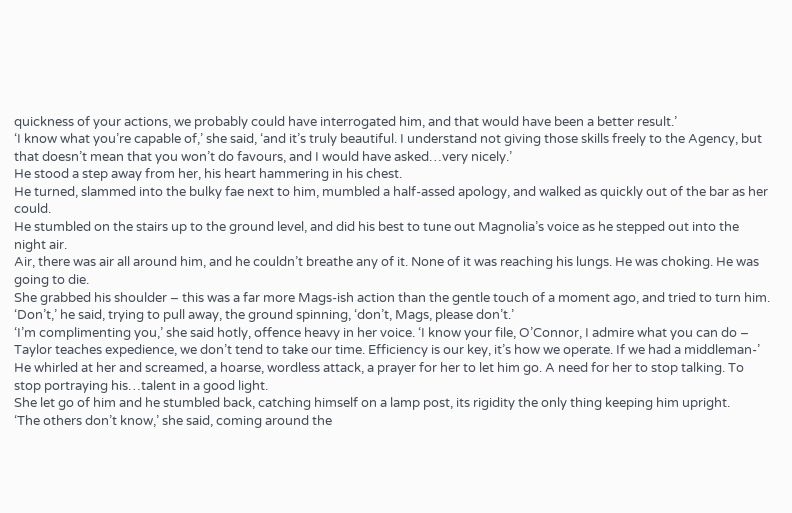quickness of your actions, we probably could have interrogated him, and that would have been a better result.’
‘I know what you’re capable of,’ she said, ‘and it’s truly beautiful. I understand not giving those skills freely to the Agency, but that doesn’t mean that you won’t do favours, and I would have asked…very nicely.’
He stood a step away from her, his heart hammering in his chest.
He turned, slammed into the bulky fae next to him, mumbled a half-assed apology, and walked as quickly out of the bar as her could.
He stumbled on the stairs up to the ground level, and did his best to tune out Magnolia’s voice as he stepped out into the night air.
Air, there was air all around him, and he couldn’t breathe any of it. None of it was reaching his lungs. He was choking. He was going to die.
She grabbed his shoulder – this was a far more Mags-ish action than the gentle touch of a moment ago, and tried to turn him.
‘Don’t,’ he said, trying to pull away, the ground spinning, ‘don’t, Mags, please don’t.’
‘I’m complimenting you,’ she said hotly, offence heavy in her voice. ‘I know your file, O’Connor, I admire what you can do – Taylor teaches expedience, we don’t tend to take our time. Efficiency is our key, it’s how we operate. If we had a middleman-’
He whirled at her and screamed, a hoarse, wordless attack, a prayer for her to let him go. A need for her to stop talking. To stop portraying his…talent in a good light.
She let go of him and he stumbled back, catching himself on a lamp post, its rigidity the only thing keeping him upright.
‘The others don’t know,’ she said, coming around the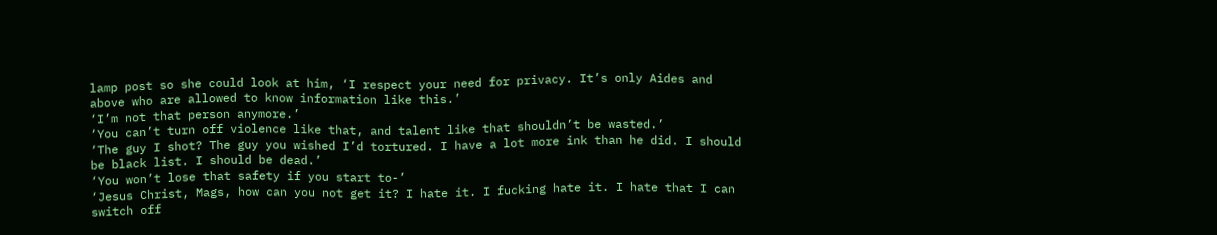lamp post so she could look at him, ‘I respect your need for privacy. It’s only Aides and above who are allowed to know information like this.’
‘I’m not that person anymore.’
‘You can’t turn off violence like that, and talent like that shouldn’t be wasted.’
‘The guy I shot? The guy you wished I’d tortured. I have a lot more ink than he did. I should be black list. I should be dead.’
‘You won’t lose that safety if you start to-’
‘Jesus Christ, Mags, how can you not get it? I hate it. I fucking hate it. I hate that I can switch off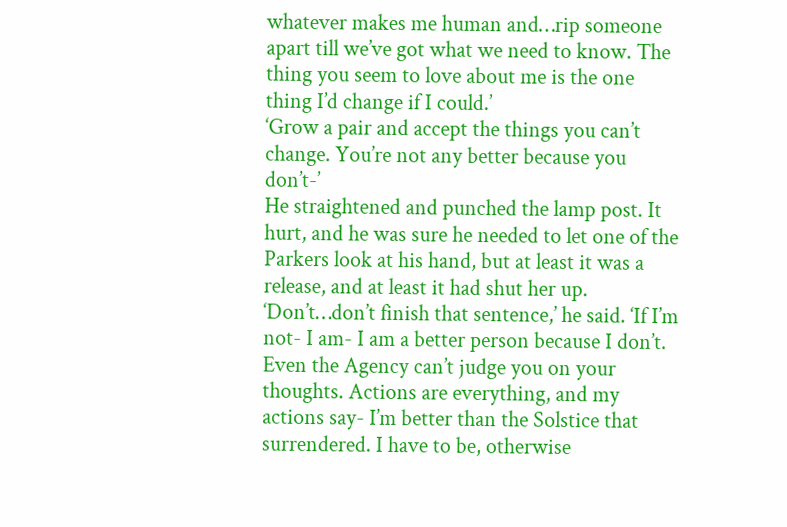whatever makes me human and…rip someone apart till we’ve got what we need to know. The thing you seem to love about me is the one thing I’d change if I could.’
‘Grow a pair and accept the things you can’t change. You’re not any better because you don’t-’
He straightened and punched the lamp post. It hurt, and he was sure he needed to let one of the Parkers look at his hand, but at least it was a release, and at least it had shut her up.
‘Don’t…don’t finish that sentence,’ he said. ‘If I’m not- I am- I am a better person because I don’t. Even the Agency can’t judge you on your thoughts. Actions are everything, and my actions say- I’m better than the Solstice that surrendered. I have to be, otherwise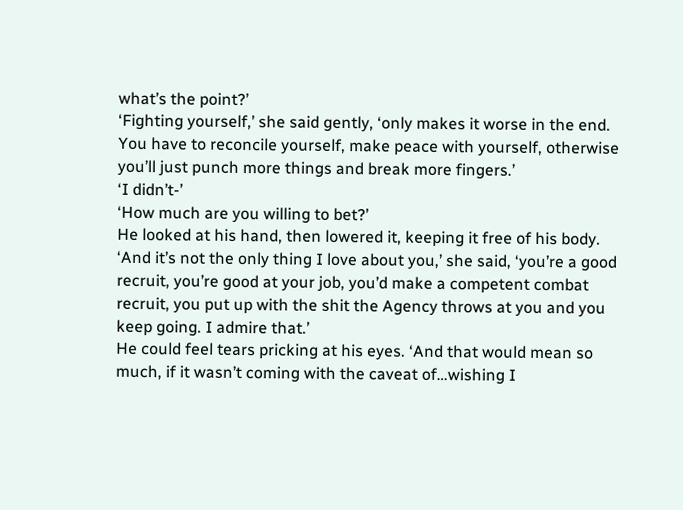what’s the point?’
‘Fighting yourself,’ she said gently, ‘only makes it worse in the end. You have to reconcile yourself, make peace with yourself, otherwise you’ll just punch more things and break more fingers.’
‘I didn’t-’
‘How much are you willing to bet?’
He looked at his hand, then lowered it, keeping it free of his body.
‘And it’s not the only thing I love about you,’ she said, ‘you’re a good recruit, you’re good at your job, you’d make a competent combat recruit, you put up with the shit the Agency throws at you and you keep going. I admire that.’
He could feel tears pricking at his eyes. ‘And that would mean so much, if it wasn’t coming with the caveat of…wishing I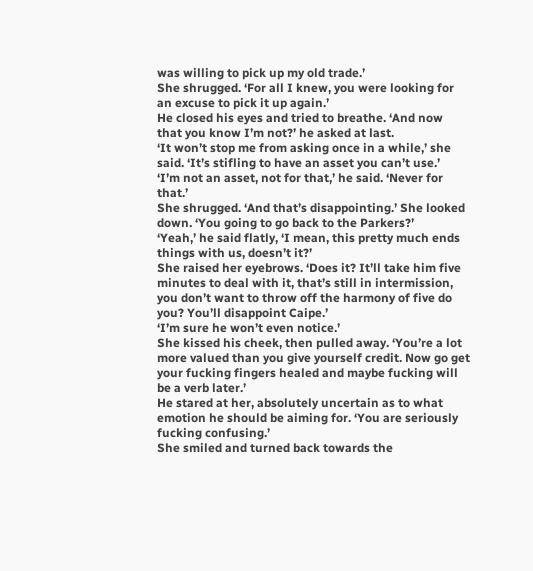was willing to pick up my old trade.’
She shrugged. ‘For all I knew, you were looking for an excuse to pick it up again.’
He closed his eyes and tried to breathe. ‘And now that you know I’m not?’ he asked at last.
‘It won’t stop me from asking once in a while,’ she said. ‘It’s stifling to have an asset you can’t use.’
‘I’m not an asset, not for that,’ he said. ‘Never for that.’
She shrugged. ‘And that’s disappointing.’ She looked down. ‘You going to go back to the Parkers?’
‘Yeah,’ he said flatly, ‘I mean, this pretty much ends things with us, doesn’t it?’
She raised her eyebrows. ‘Does it? It’ll take him five minutes to deal with it, that’s still in intermission, you don’t want to throw off the harmony of five do you? You’ll disappoint Caipe.’
‘I’m sure he won’t even notice.’
She kissed his cheek, then pulled away. ‘You’re a lot more valued than you give yourself credit. Now go get your fucking fingers healed and maybe fucking will be a verb later.’
He stared at her, absolutely uncertain as to what emotion he should be aiming for. ‘You are seriously fucking confusing.’
She smiled and turned back towards the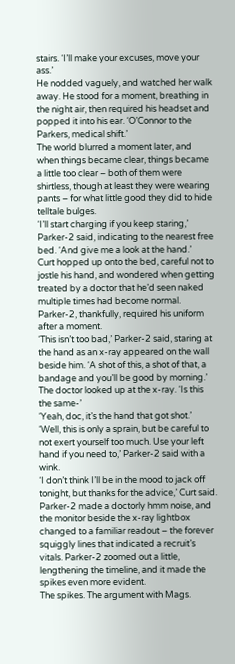stairs. ‘I’ll make your excuses, move your ass.’
He nodded vaguely, and watched her walk away. He stood for a moment, breathing in the night air, then required his headset and popped it into his ear. ‘O’Connor to the Parkers, medical shift.’
The world blurred a moment later, and when things became clear, things became a little too clear – both of them were shirtless, though at least they were wearing pants – for what little good they did to hide telltale bulges.
‘I’ll start charging if you keep staring,’ Parker-2 said, indicating to the nearest free bed. ‘And give me a look at the hand.’
Curt hopped up onto the bed, careful not to jostle his hand, and wondered when getting treated by a doctor that he’d seen naked multiple times had become normal.
Parker-2, thankfully, required his uniform after a moment.
‘This isn’t too bad,’ Parker-2 said, staring at the hand as an x-ray appeared on the wall beside him. ‘A shot of this, a shot of that, a bandage and you’ll be good by morning.’ The doctor looked up at the x-ray. ‘Is this the same-’
‘Yeah, doc, it’s the hand that got shot.’
‘Well, this is only a sprain, but be careful to not exert yourself too much. Use your left hand if you need to,’ Parker-2 said with a wink.
‘I don’t think I’ll be in the mood to jack off tonight, but thanks for the advice,’ Curt said.
Parker-2 made a doctorly hmm noise, and the monitor beside the x-ray lightbox changed to a familiar readout – the forever squiggly lines that indicated a recruit’s vitals. Parker-2 zoomed out a little, lengthening the timeline, and it made the spikes even more evident.
The spikes. The argument with Mags.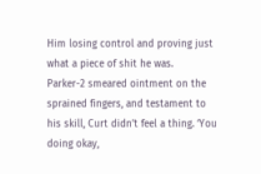Him losing control and proving just what a piece of shit he was.
Parker-2 smeared ointment on the sprained fingers, and testament to his skill, Curt didn’t feel a thing. ‘You doing okay,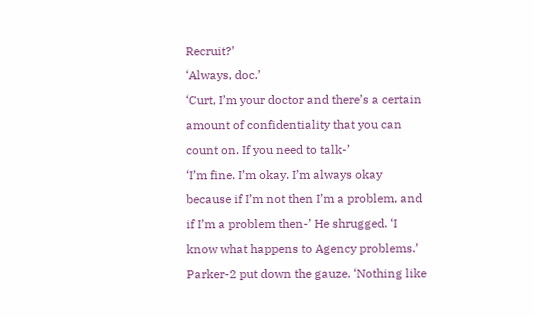Recruit?’
‘Always, doc.’
‘Curt, I’m your doctor and there’s a certain amount of confidentiality that you can count on. If you need to talk-’
‘I’m fine. I’m okay. I’m always okay because if I’m not then I’m a problem, and if I’m a problem then-’ He shrugged. ‘I know what happens to Agency problems.’
Parker-2 put down the gauze. ‘Nothing like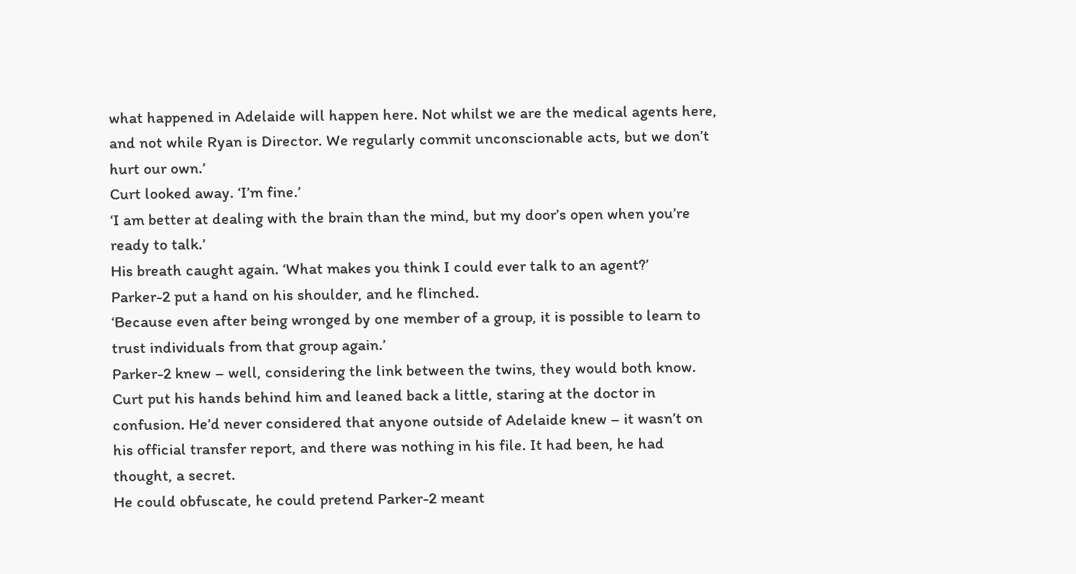what happened in Adelaide will happen here. Not whilst we are the medical agents here, and not while Ryan is Director. We regularly commit unconscionable acts, but we don’t hurt our own.’
Curt looked away. ‘I’m fine.’
‘I am better at dealing with the brain than the mind, but my door’s open when you’re ready to talk.’
His breath caught again. ‘What makes you think I could ever talk to an agent?’
Parker-2 put a hand on his shoulder, and he flinched.
‘Because even after being wronged by one member of a group, it is possible to learn to trust individuals from that group again.’
Parker-2 knew – well, considering the link between the twins, they would both know.
Curt put his hands behind him and leaned back a little, staring at the doctor in confusion. He’d never considered that anyone outside of Adelaide knew – it wasn’t on his official transfer report, and there was nothing in his file. It had been, he had thought, a secret.
He could obfuscate, he could pretend Parker-2 meant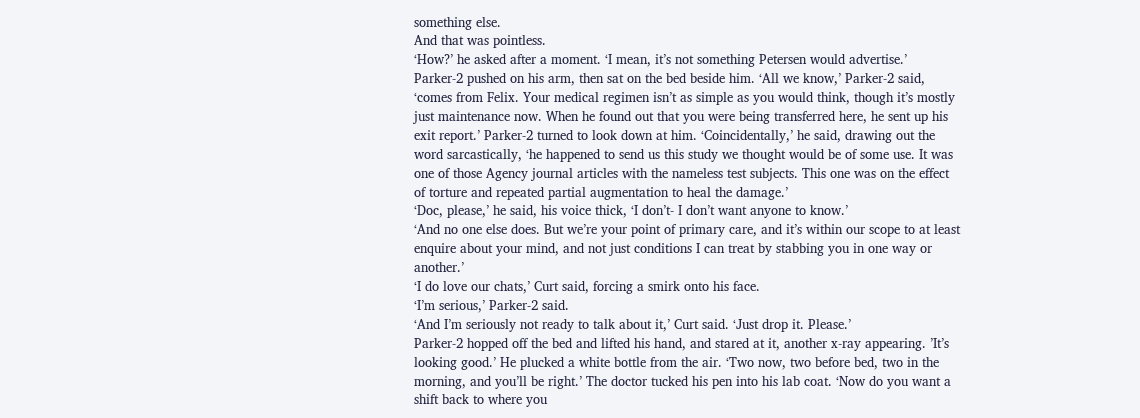something else.
And that was pointless.
‘How?’ he asked after a moment. ‘I mean, it’s not something Petersen would advertise.’
Parker-2 pushed on his arm, then sat on the bed beside him. ‘All we know,’ Parker-2 said, ‘comes from Felix. Your medical regimen isn’t as simple as you would think, though it’s mostly just maintenance now. When he found out that you were being transferred here, he sent up his exit report.’ Parker-2 turned to look down at him. ‘Coincidentally,’ he said, drawing out the word sarcastically, ‘he happened to send us this study we thought would be of some use. It was one of those Agency journal articles with the nameless test subjects. This one was on the effect of torture and repeated partial augmentation to heal the damage.’
‘Doc, please,’ he said, his voice thick, ‘I don’t- I don’t want anyone to know.’
‘And no one else does. But we’re your point of primary care, and it’s within our scope to at least enquire about your mind, and not just conditions I can treat by stabbing you in one way or another.’
‘I do love our chats,’ Curt said, forcing a smirk onto his face.
‘I’m serious,’ Parker-2 said.
‘And I’m seriously not ready to talk about it,’ Curt said. ‘Just drop it. Please.’
Parker-2 hopped off the bed and lifted his hand, and stared at it, another x-ray appearing. ’It’s looking good.’ He plucked a white bottle from the air. ‘Two now, two before bed, two in the morning, and you’ll be right.’ The doctor tucked his pen into his lab coat. ‘Now do you want a shift back to where you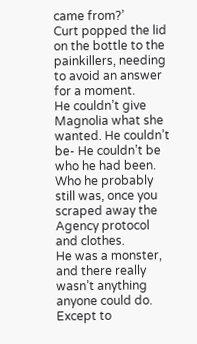came from?’
Curt popped the lid on the bottle to the painkillers, needing to avoid an answer for a moment.
He couldn’t give Magnolia what she wanted. He couldn’t be- He couldn’t be who he had been. Who he probably still was, once you scraped away the Agency protocol and clothes.
He was a monster, and there really wasn’t anything anyone could do.
Except to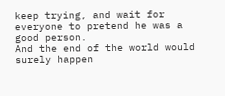keep trying, and wait for everyone to pretend he was a good person.
And the end of the world would surely happen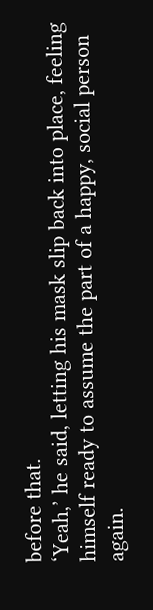before that.
‘Yeah,’ he said, letting his mask slip back into place, feeling himself ready to assume the part of a happy, social person again.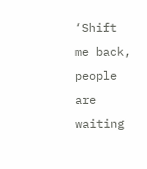‘Shift me back, people are waiting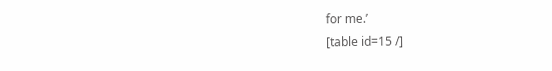for me.’
[table id=15 /]